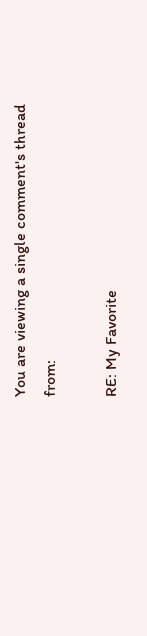You are viewing a single comment's thread from:

RE: My Favorite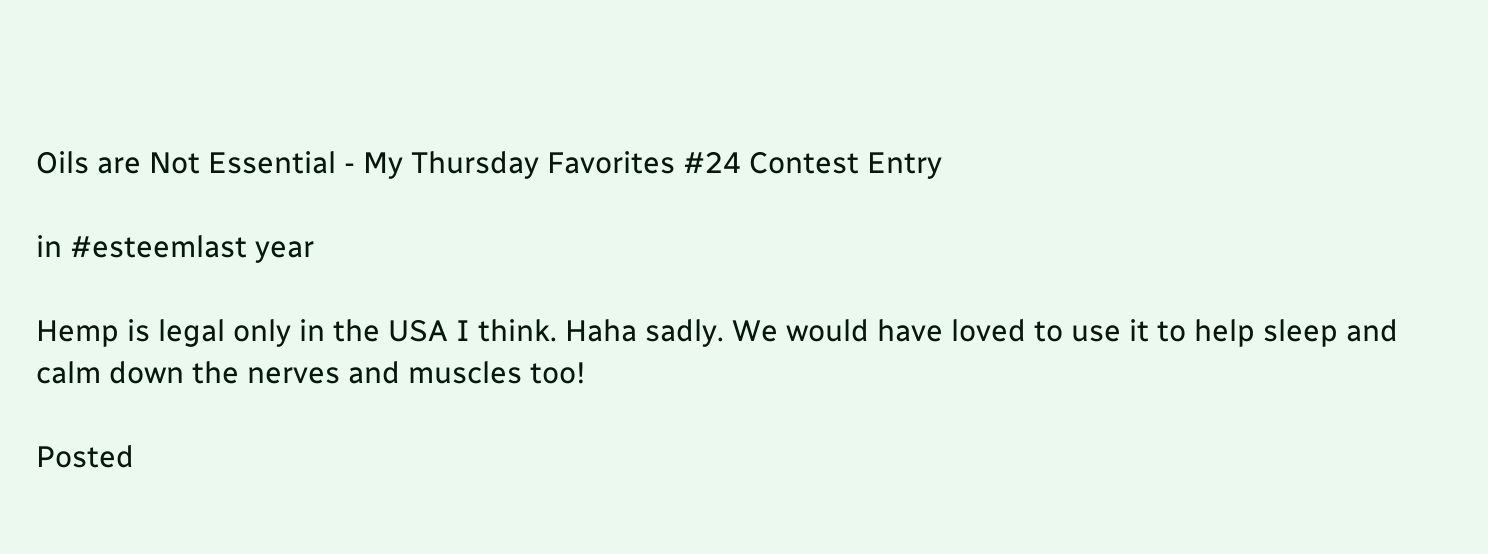Oils are Not Essential - My Thursday Favorites #24 Contest Entry

in #esteemlast year

Hemp is legal only in the USA I think. Haha sadly. We would have loved to use it to help sleep and calm down the nerves and muscles too!

Posted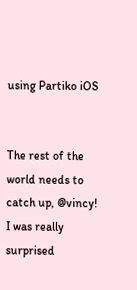using Partiko iOS


The rest of the world needs to catch up, @vincy! I was really surprised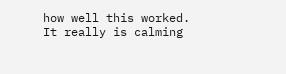how well this worked. It really is calming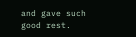and gave such good rest.